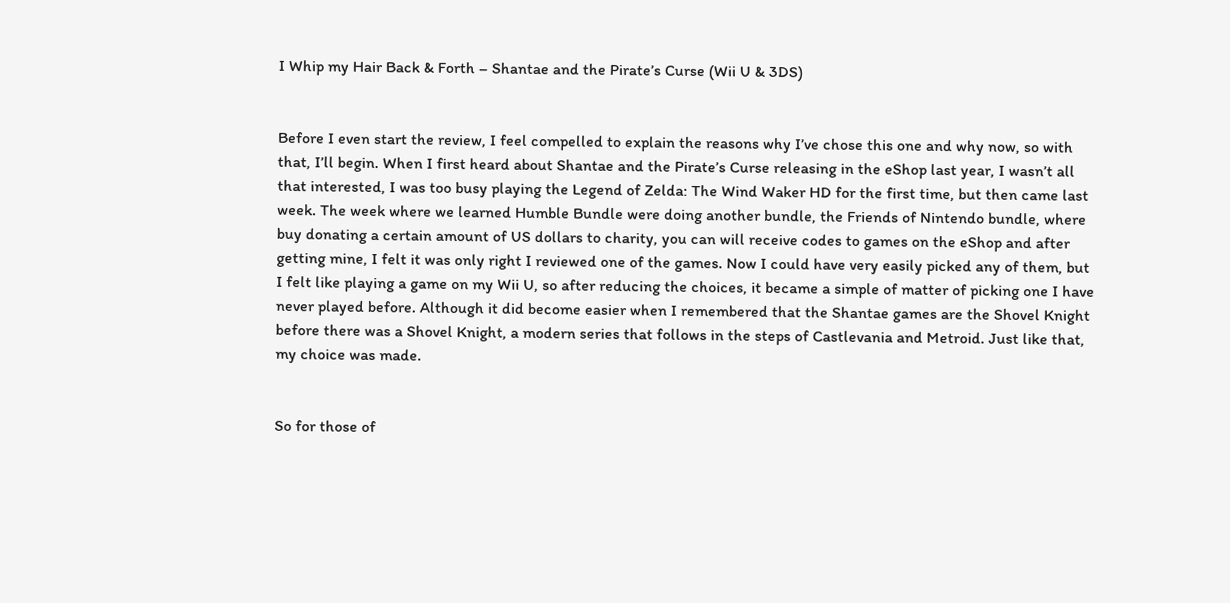I Whip my Hair Back & Forth – Shantae and the Pirate’s Curse (Wii U & 3DS)


Before I even start the review, I feel compelled to explain the reasons why I’ve chose this one and why now, so with that, I’ll begin. When I first heard about Shantae and the Pirate’s Curse releasing in the eShop last year, I wasn’t all that interested, I was too busy playing the Legend of Zelda: The Wind Waker HD for the first time, but then came last week. The week where we learned Humble Bundle were doing another bundle, the Friends of Nintendo bundle, where buy donating a certain amount of US dollars to charity, you can will receive codes to games on the eShop and after getting mine, I felt it was only right I reviewed one of the games. Now I could have very easily picked any of them, but I felt like playing a game on my Wii U, so after reducing the choices, it became a simple of matter of picking one I have never played before. Although it did become easier when I remembered that the Shantae games are the Shovel Knight before there was a Shovel Knight, a modern series that follows in the steps of Castlevania and Metroid. Just like that, my choice was made.


So for those of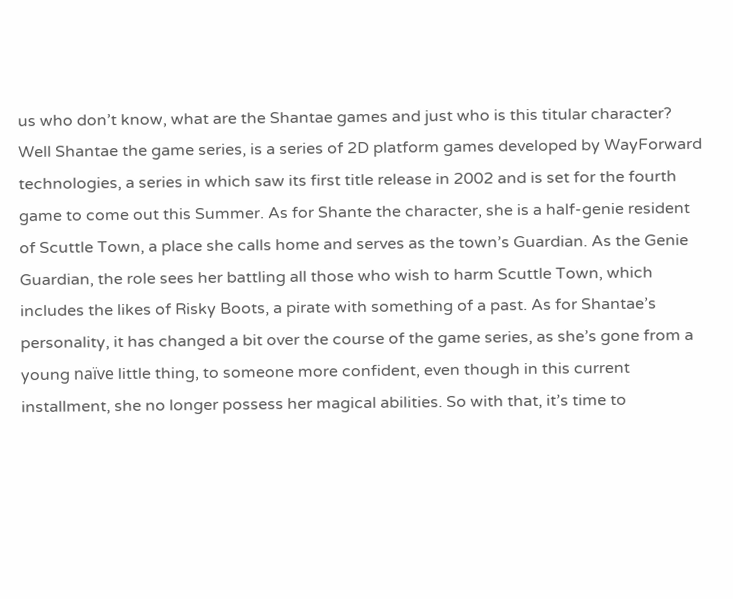us who don’t know, what are the Shantae games and just who is this titular character? Well Shantae the game series, is a series of 2D platform games developed by WayForward technologies, a series in which saw its first title release in 2002 and is set for the fourth game to come out this Summer. As for Shante the character, she is a half-genie resident of Scuttle Town, a place she calls home and serves as the town’s Guardian. As the Genie Guardian, the role sees her battling all those who wish to harm Scuttle Town, which includes the likes of Risky Boots, a pirate with something of a past. As for Shantae’s personality, it has changed a bit over the course of the game series, as she’s gone from a young naïve little thing, to someone more confident, even though in this current installment, she no longer possess her magical abilities. So with that, it’s time to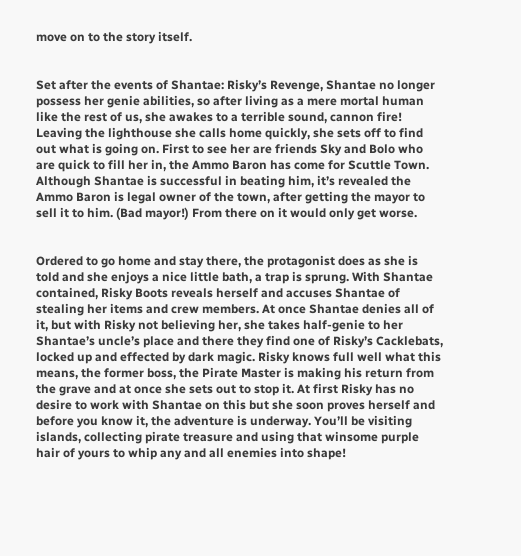move on to the story itself.


Set after the events of Shantae: Risky’s Revenge, Shantae no longer possess her genie abilities, so after living as a mere mortal human like the rest of us, she awakes to a terrible sound, cannon fire! Leaving the lighthouse she calls home quickly, she sets off to find out what is going on. First to see her are friends Sky and Bolo who are quick to fill her in, the Ammo Baron has come for Scuttle Town. Although Shantae is successful in beating him, it’s revealed the Ammo Baron is legal owner of the town, after getting the mayor to sell it to him. (Bad mayor!) From there on it would only get worse.


Ordered to go home and stay there, the protagonist does as she is told and she enjoys a nice little bath, a trap is sprung. With Shantae contained, Risky Boots reveals herself and accuses Shantae of stealing her items and crew members. At once Shantae denies all of it, but with Risky not believing her, she takes half-genie to her Shantae’s uncle’s place and there they find one of Risky’s Cacklebats, locked up and effected by dark magic. Risky knows full well what this means, the former boss, the Pirate Master is making his return from the grave and at once she sets out to stop it. At first Risky has no desire to work with Shantae on this but she soon proves herself and before you know it, the adventure is underway. You’ll be visiting islands, collecting pirate treasure and using that winsome purple hair of yours to whip any and all enemies into shape!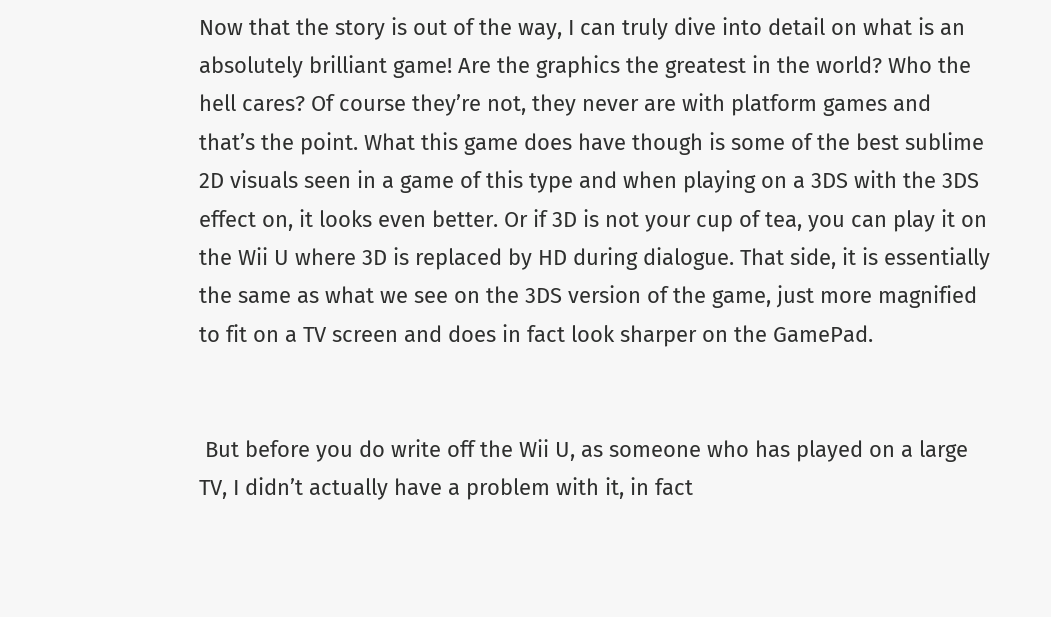Now that the story is out of the way, I can truly dive into detail on what is an absolutely brilliant game! Are the graphics the greatest in the world? Who the hell cares? Of course they’re not, they never are with platform games and that’s the point. What this game does have though is some of the best sublime 2D visuals seen in a game of this type and when playing on a 3DS with the 3DS effect on, it looks even better. Or if 3D is not your cup of tea, you can play it on the Wii U where 3D is replaced by HD during dialogue. That side, it is essentially the same as what we see on the 3DS version of the game, just more magnified to fit on a TV screen and does in fact look sharper on the GamePad.


 But before you do write off the Wii U, as someone who has played on a large TV, I didn’t actually have a problem with it, in fact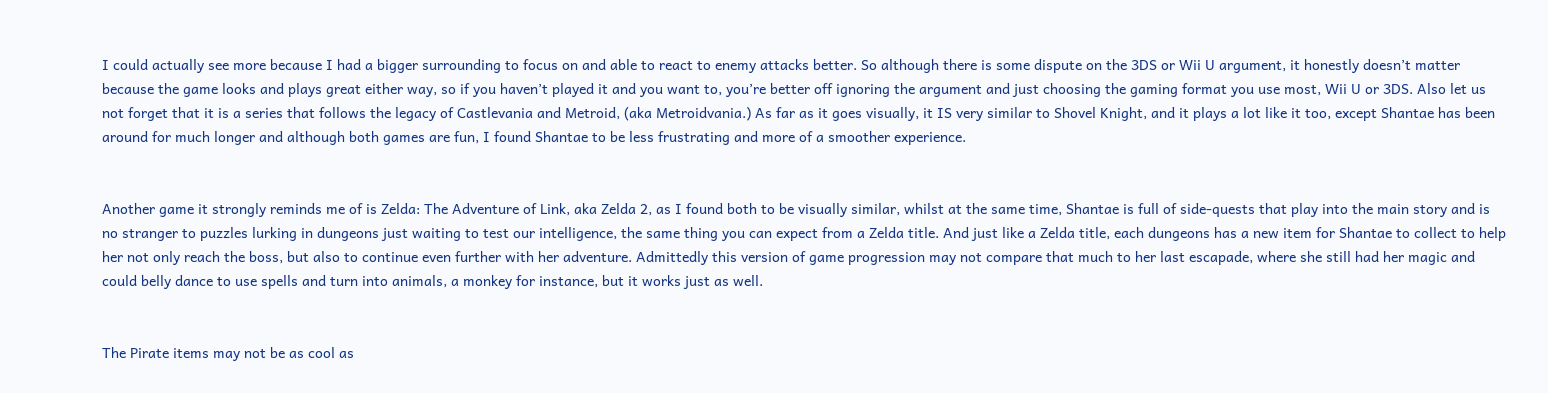I could actually see more because I had a bigger surrounding to focus on and able to react to enemy attacks better. So although there is some dispute on the 3DS or Wii U argument, it honestly doesn’t matter because the game looks and plays great either way, so if you haven’t played it and you want to, you’re better off ignoring the argument and just choosing the gaming format you use most, Wii U or 3DS. Also let us not forget that it is a series that follows the legacy of Castlevania and Metroid, (aka Metroidvania.) As far as it goes visually, it IS very similar to Shovel Knight, and it plays a lot like it too, except Shantae has been around for much longer and although both games are fun, I found Shantae to be less frustrating and more of a smoother experience.


Another game it strongly reminds me of is Zelda: The Adventure of Link, aka Zelda 2, as I found both to be visually similar, whilst at the same time, Shantae is full of side-quests that play into the main story and is no stranger to puzzles lurking in dungeons just waiting to test our intelligence, the same thing you can expect from a Zelda title. And just like a Zelda title, each dungeons has a new item for Shantae to collect to help her not only reach the boss, but also to continue even further with her adventure. Admittedly this version of game progression may not compare that much to her last escapade, where she still had her magic and could belly dance to use spells and turn into animals, a monkey for instance, but it works just as well.


The Pirate items may not be as cool as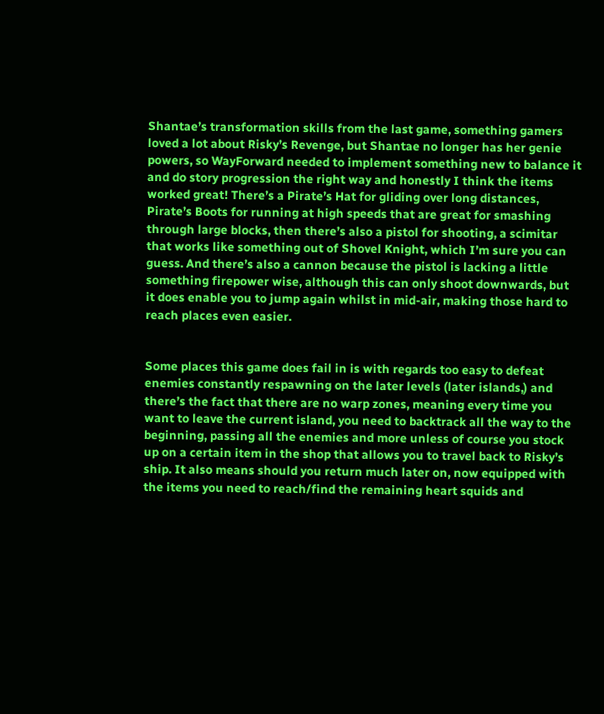Shantae’s transformation skills from the last game, something gamers loved a lot about Risky’s Revenge, but Shantae no longer has her genie powers, so WayForward needed to implement something new to balance it and do story progression the right way and honestly I think the items worked great! There’s a Pirate’s Hat for gliding over long distances, Pirate’s Boots for running at high speeds that are great for smashing through large blocks, then there’s also a pistol for shooting, a scimitar that works like something out of Shovel Knight, which I’m sure you can guess. And there’s also a cannon because the pistol is lacking a little something firepower wise, although this can only shoot downwards, but it does enable you to jump again whilst in mid-air, making those hard to reach places even easier.


Some places this game does fail in is with regards too easy to defeat enemies constantly respawning on the later levels (later islands,) and there’s the fact that there are no warp zones, meaning every time you want to leave the current island, you need to backtrack all the way to the beginning, passing all the enemies and more unless of course you stock up on a certain item in the shop that allows you to travel back to Risky’s ship. It also means should you return much later on, now equipped with the items you need to reach/find the remaining heart squids and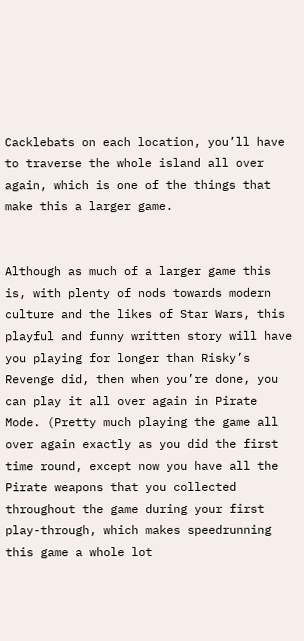Cacklebats on each location, you’ll have to traverse the whole island all over again, which is one of the things that make this a larger game.


Although as much of a larger game this is, with plenty of nods towards modern culture and the likes of Star Wars, this playful and funny written story will have you playing for longer than Risky’s Revenge did, then when you’re done, you can play it all over again in Pirate Mode. (Pretty much playing the game all over again exactly as you did the first time round, except now you have all the Pirate weapons that you collected throughout the game during your first play-through, which makes speedrunning this game a whole lot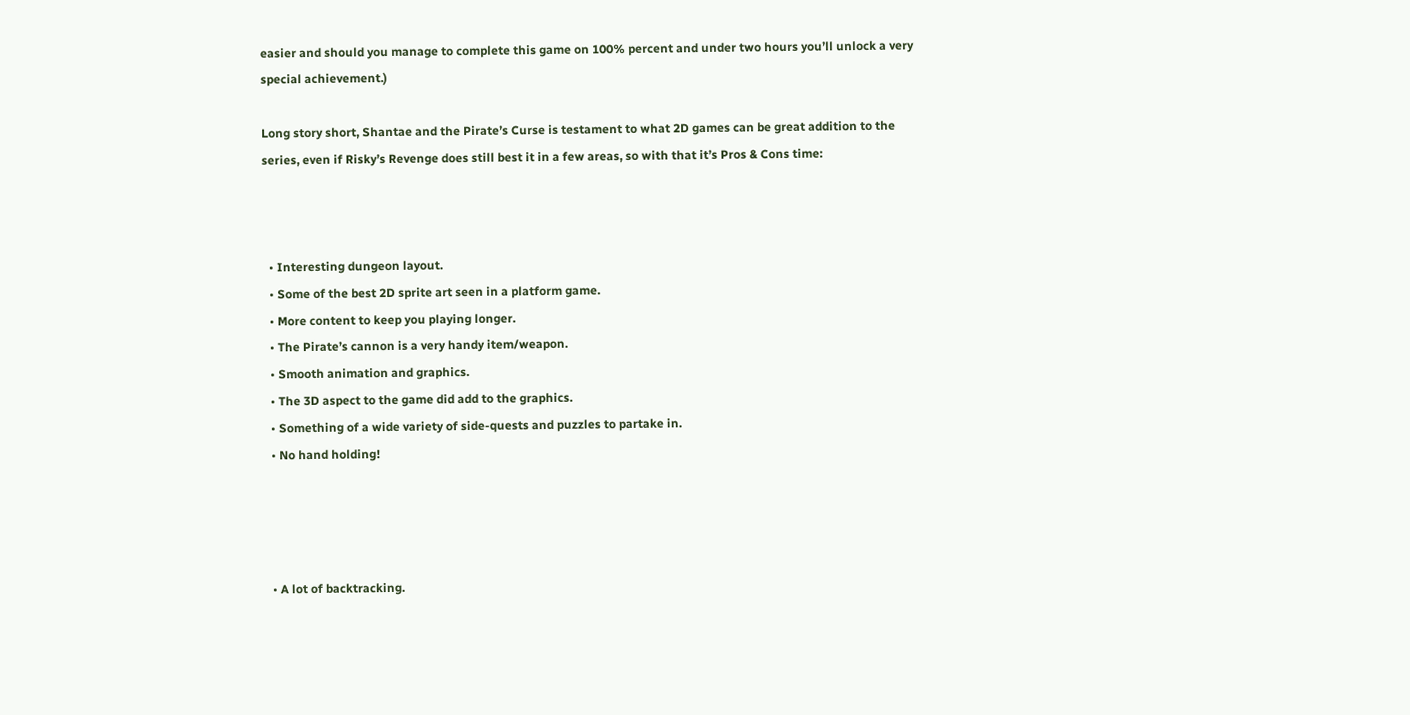easier and should you manage to complete this game on 100% percent and under two hours you’ll unlock a very special achievement.)

Long story short, Shantae and the Pirate’s Curse is testament to what 2D games can be great addition to the series, even if Risky’s Revenge does still best it in a few areas, so with that it’s Pros & Cons time:



  • Interesting dungeon layout.
  • Some of the best 2D sprite art seen in a platform game.
  • More content to keep you playing longer.
  • The Pirate’s cannon is a very handy item/weapon.
  • Smooth animation and graphics.
  • The 3D aspect to the game did add to the graphics.
  • Something of a wide variety of side-quests and puzzles to partake in.
  • No hand holding!




  • A lot of backtracking.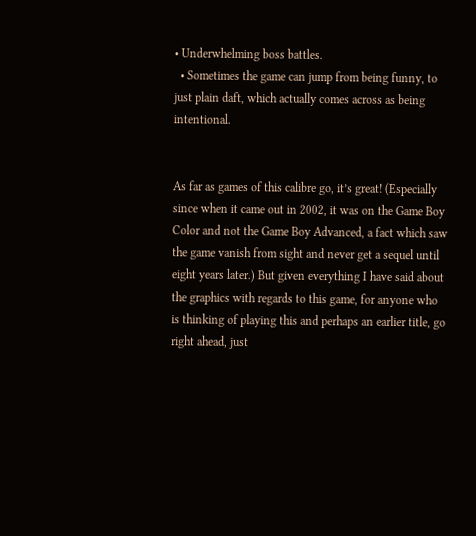• Underwhelming boss battles.
  • Sometimes the game can jump from being funny, to just plain daft, which actually comes across as being intentional.


As far as games of this calibre go, it’s great! (Especially since when it came out in 2002, it was on the Game Boy Color and not the Game Boy Advanced, a fact which saw the game vanish from sight and never get a sequel until eight years later.) But given everything I have said about the graphics with regards to this game, for anyone who is thinking of playing this and perhaps an earlier title, go right ahead, just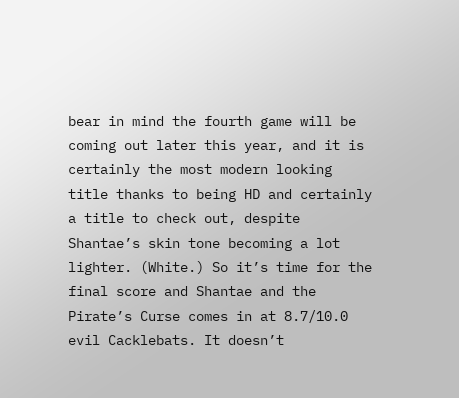bear in mind the fourth game will be coming out later this year, and it is certainly the most modern looking title thanks to being HD and certainly a title to check out, despite Shantae’s skin tone becoming a lot lighter. (White.) So it’s time for the final score and Shantae and the Pirate’s Curse comes in at 8.7/10.0 evil Cacklebats. It doesn’t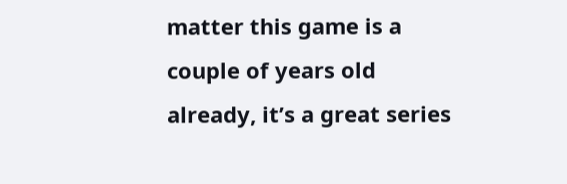matter this game is a couple of years old already, it’s a great series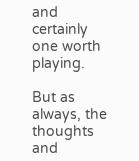and certainly one worth playing.

But as always, the thoughts and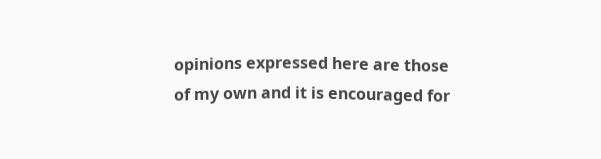opinions expressed here are those of my own and it is encouraged for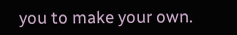you to make your own.